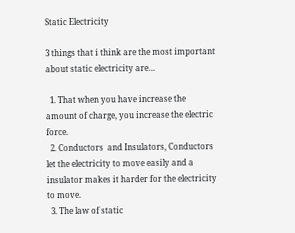Static Electricity

3 things that i think are the most important about static electricity are…

  1. That when you have increase the amount of charge, you increase the electric force.
  2. Conductors  and Insulators, Conductors let the electricity to move easily and a insulator makes it harder for the electricity to move.
  3. The law of static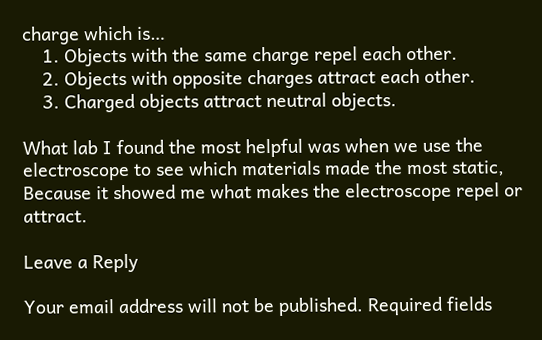charge which is…
    1. Objects with the same charge repel each other.
    2. Objects with opposite charges attract each other.
    3. Charged objects attract neutral objects.

What lab I found the most helpful was when we use the electroscope to see which materials made the most static, Because it showed me what makes the electroscope repel or attract.

Leave a Reply

Your email address will not be published. Required fields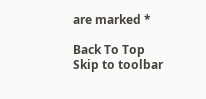are marked *

Back To Top
Skip to toolbar